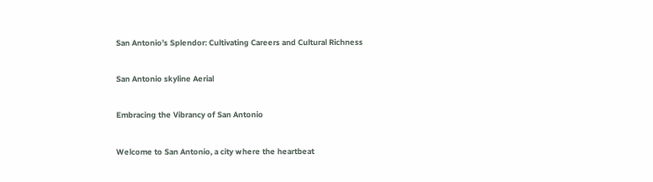San Antonio’s Splendor: Cultivating Careers and Cultural Richness

San Antonio skyline Aerial

Embracing the Vibrancy of San Antonio

Welcome to San Antonio, a city where the heartbeat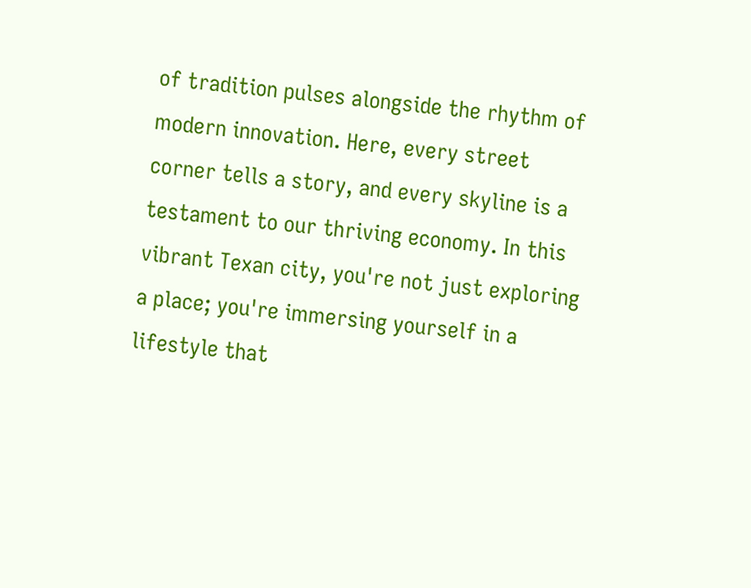of tradition pulses alongside the rhythm of modern innovation. Here, every street corner tells a story, and every skyline is a testament to our thriving economy. In this vibrant Texan city, you're not just exploring a place; you're immersing yourself in a lifestyle that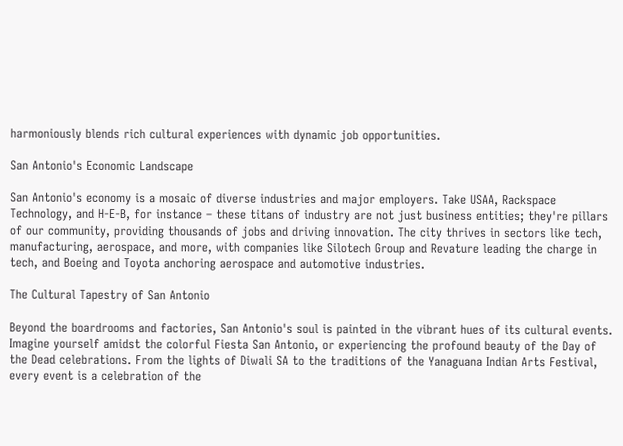harmoniously blends rich cultural experiences with dynamic job opportunities.

San Antonio's Economic Landscape

San Antonio's economy is a mosaic of diverse industries and major employers. Take USAA, Rackspace Technology, and H-E-B, for instance – these titans of industry are not just business entities; they're pillars of our community, providing thousands of jobs and driving innovation. The city thrives in sectors like tech, manufacturing, aerospace, and more, with companies like Silotech Group and Revature leading the charge in tech, and Boeing and Toyota anchoring aerospace and automotive industries.

The Cultural Tapestry of San Antonio

Beyond the boardrooms and factories, San Antonio's soul is painted in the vibrant hues of its cultural events. Imagine yourself amidst the colorful Fiesta San Antonio, or experiencing the profound beauty of the Day of the Dead celebrations. From the lights of Diwali SA to the traditions of the Yanaguana Indian Arts Festival, every event is a celebration of the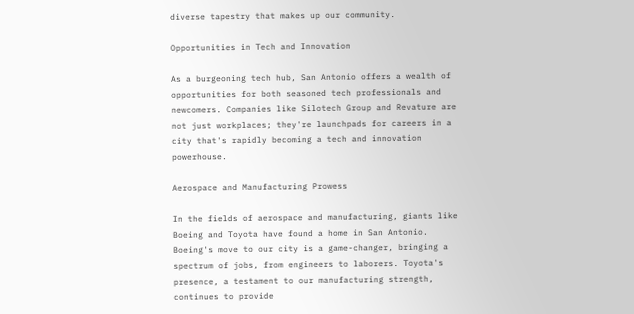diverse tapestry that makes up our community.

Opportunities in Tech and Innovation

As a burgeoning tech hub, San Antonio offers a wealth of opportunities for both seasoned tech professionals and newcomers. Companies like Silotech Group and Revature are not just workplaces; they're launchpads for careers in a city that's rapidly becoming a tech and innovation powerhouse.

Aerospace and Manufacturing Prowess

In the fields of aerospace and manufacturing, giants like Boeing and Toyota have found a home in San Antonio. Boeing's move to our city is a game-changer, bringing a spectrum of jobs, from engineers to laborers. Toyota's presence, a testament to our manufacturing strength, continues to provide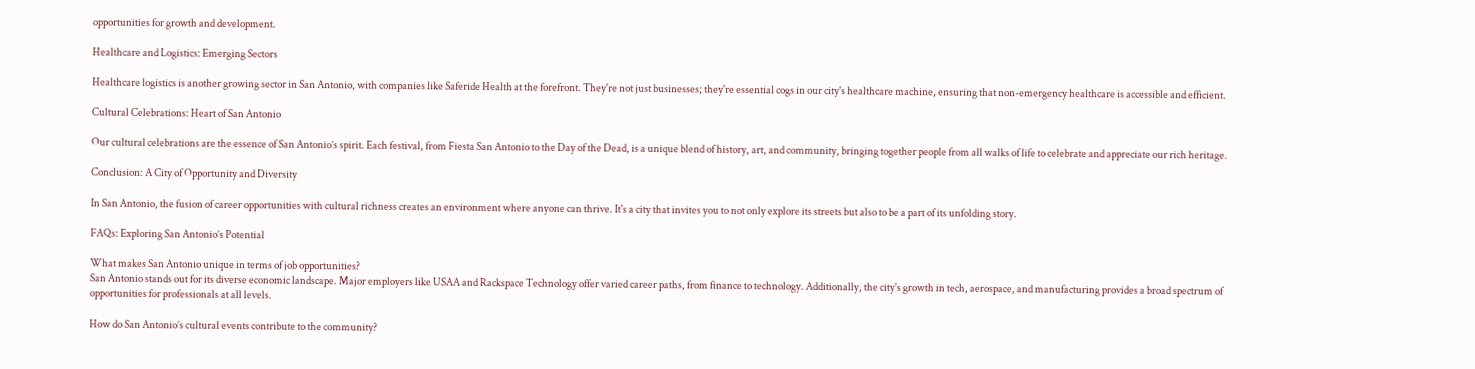opportunities for growth and development.

Healthcare and Logistics: Emerging Sectors

Healthcare logistics is another growing sector in San Antonio, with companies like Saferide Health at the forefront. They're not just businesses; they're essential cogs in our city's healthcare machine, ensuring that non-emergency healthcare is accessible and efficient.

Cultural Celebrations: Heart of San Antonio

Our cultural celebrations are the essence of San Antonio’s spirit. Each festival, from Fiesta San Antonio to the Day of the Dead, is a unique blend of history, art, and community, bringing together people from all walks of life to celebrate and appreciate our rich heritage.

Conclusion: A City of Opportunity and Diversity

In San Antonio, the fusion of career opportunities with cultural richness creates an environment where anyone can thrive. It's a city that invites you to not only explore its streets but also to be a part of its unfolding story.

FAQs: Exploring San Antonio’s Potential

What makes San Antonio unique in terms of job opportunities?
San Antonio stands out for its diverse economic landscape. Major employers like USAA and Rackspace Technology offer varied career paths, from finance to technology. Additionally, the city's growth in tech, aerospace, and manufacturing provides a broad spectrum of opportunities for professionals at all levels.

How do San Antonio’s cultural events contribute to the community?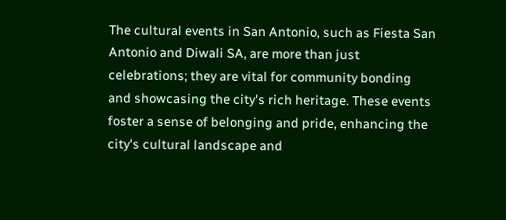The cultural events in San Antonio, such as Fiesta San Antonio and Diwali SA, are more than just celebrations; they are vital for community bonding and showcasing the city's rich heritage. These events foster a sense of belonging and pride, enhancing the city's cultural landscape and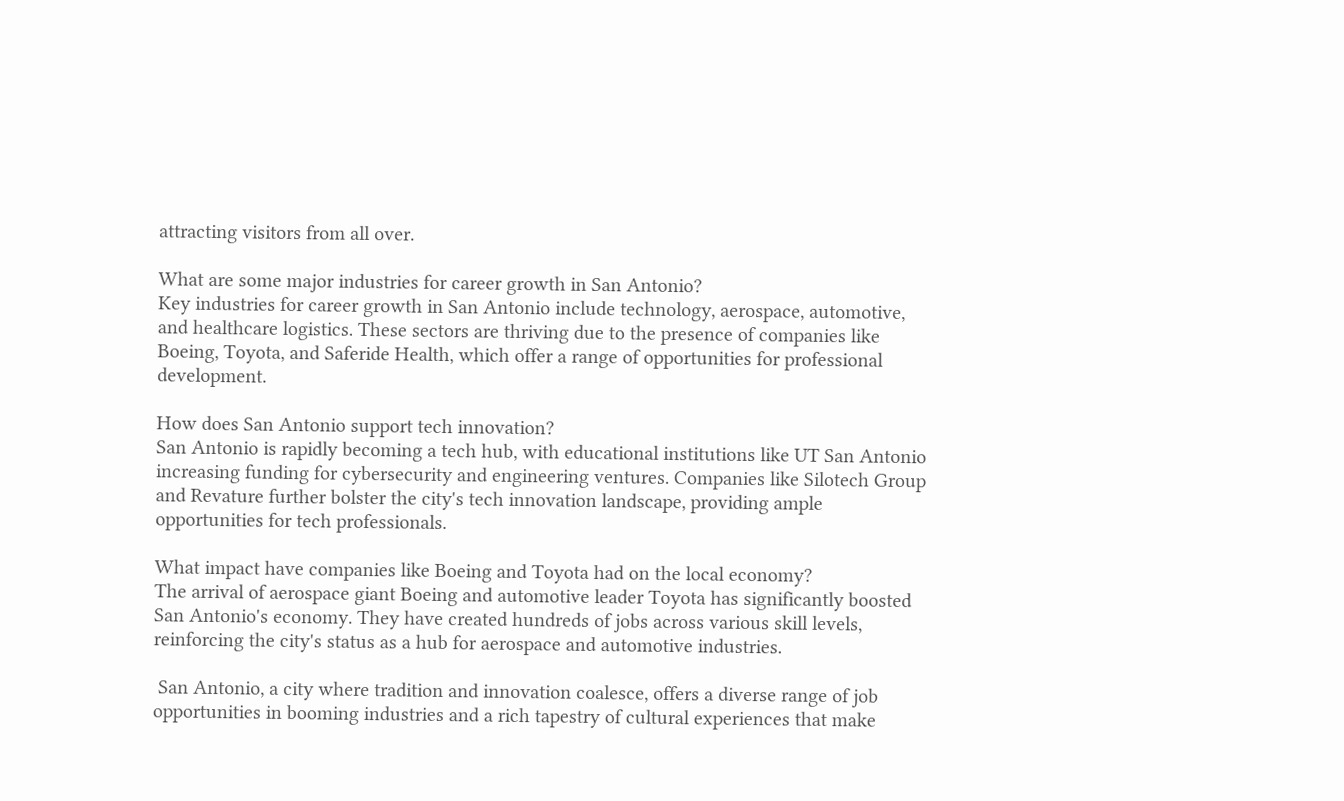attracting visitors from all over.

What are some major industries for career growth in San Antonio?
Key industries for career growth in San Antonio include technology, aerospace, automotive, and healthcare logistics. These sectors are thriving due to the presence of companies like Boeing, Toyota, and Saferide Health, which offer a range of opportunities for professional development.

How does San Antonio support tech innovation?
San Antonio is rapidly becoming a tech hub, with educational institutions like UT San Antonio increasing funding for cybersecurity and engineering ventures. Companies like Silotech Group and Revature further bolster the city's tech innovation landscape, providing ample opportunities for tech professionals.

What impact have companies like Boeing and Toyota had on the local economy?
The arrival of aerospace giant Boeing and automotive leader Toyota has significantly boosted San Antonio's economy. They have created hundreds of jobs across various skill levels, reinforcing the city's status as a hub for aerospace and automotive industries.

 San Antonio, a city where tradition and innovation coalesce, offers a diverse range of job opportunities in booming industries and a rich tapestry of cultural experiences that make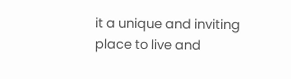it a unique and inviting place to live and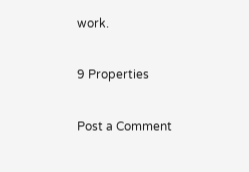work.

9 Properties

Post a Comment